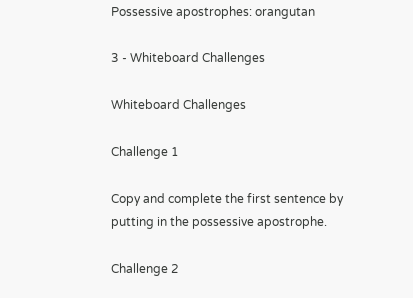Possessive apostrophes: orangutan

3 - Whiteboard Challenges

Whiteboard Challenges

Challenge 1

Copy and complete the first sentence by putting in the possessive apostrophe.

Challenge 2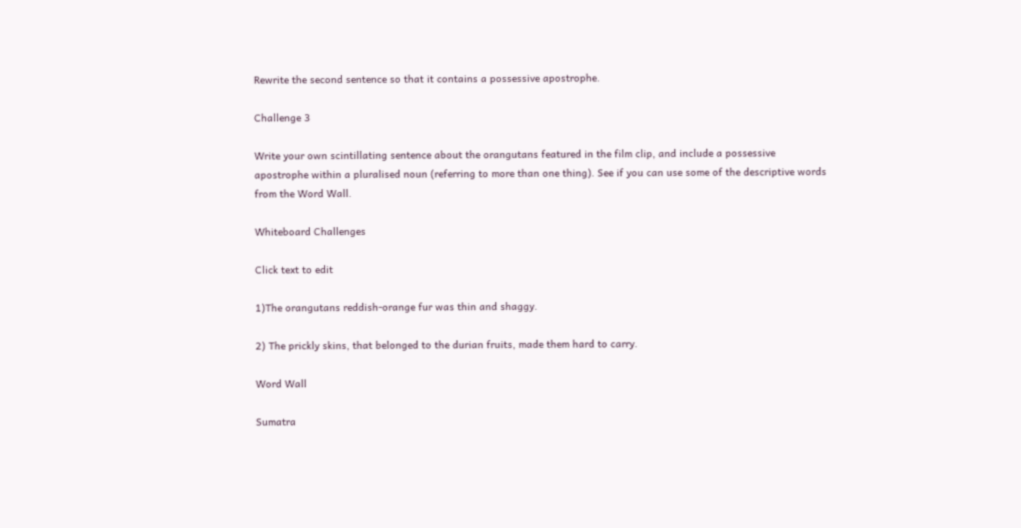Rewrite the second sentence so that it contains a possessive apostrophe.

Challenge 3

Write your own scintillating sentence about the orangutans featured in the film clip, and include a possessive apostrophe within a pluralised noun (referring to more than one thing). See if you can use some of the descriptive words from the Word Wall.

Whiteboard Challenges

Click text to edit

1)The orangutans reddish-orange fur was thin and shaggy.

2) The prickly skins, that belonged to the durian fruits, made them hard to carry.

Word Wall

Sumatra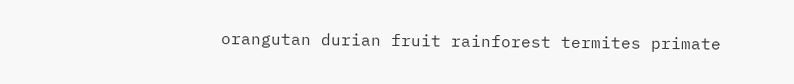orangutan durian fruit rainforest termites primate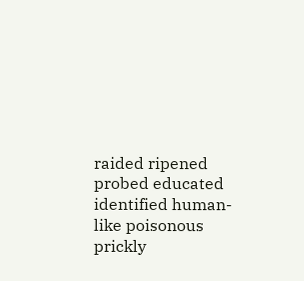raided ripened probed educated identified human-like poisonous prickly